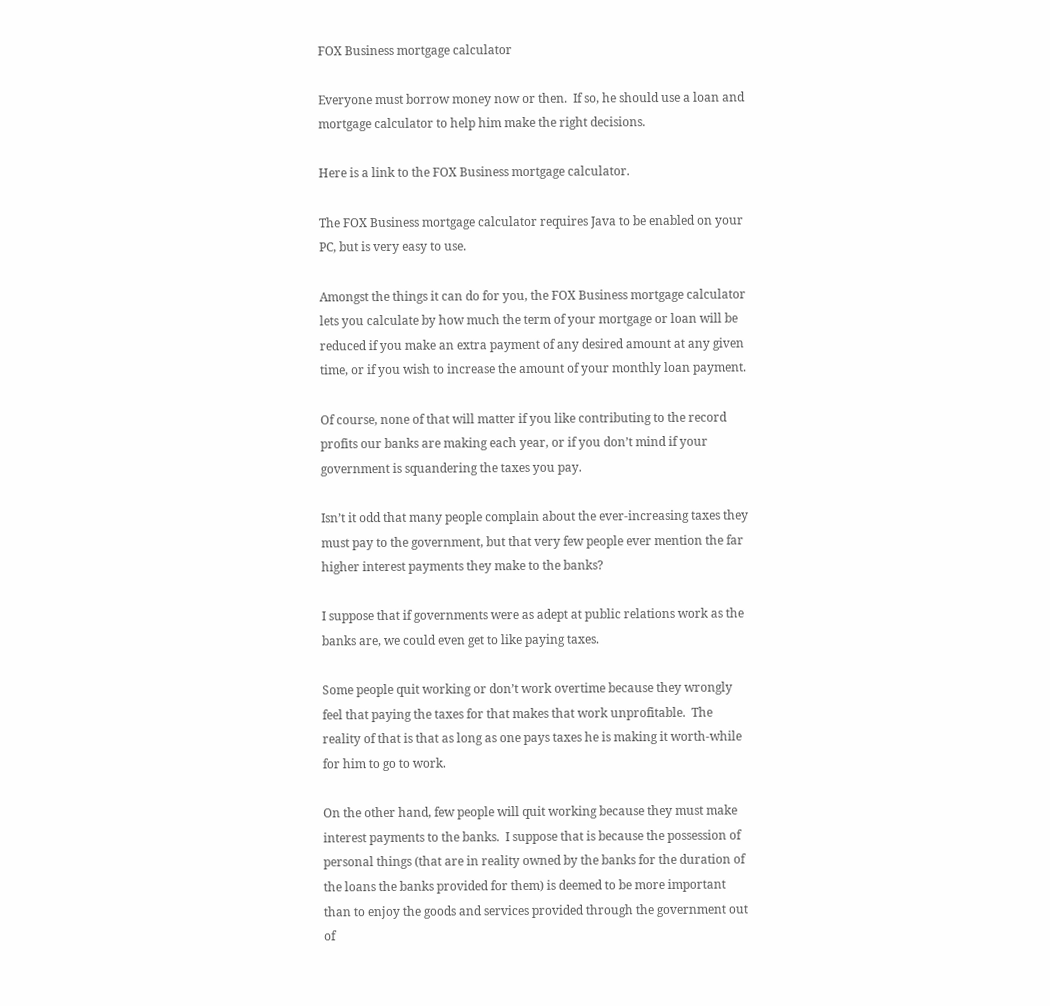FOX Business mortgage calculator

Everyone must borrow money now or then.  If so, he should use a loan and mortgage calculator to help him make the right decisions.

Here is a link to the FOX Business mortgage calculator.

The FOX Business mortgage calculator requires Java to be enabled on your PC, but is very easy to use.

Amongst the things it can do for you, the FOX Business mortgage calculator lets you calculate by how much the term of your mortgage or loan will be reduced if you make an extra payment of any desired amount at any given time, or if you wish to increase the amount of your monthly loan payment.

Of course, none of that will matter if you like contributing to the record profits our banks are making each year, or if you don’t mind if your government is squandering the taxes you pay.

Isn’t it odd that many people complain about the ever-increasing taxes they must pay to the government, but that very few people ever mention the far higher interest payments they make to the banks?

I suppose that if governments were as adept at public relations work as the banks are, we could even get to like paying taxes.

Some people quit working or don’t work overtime because they wrongly feel that paying the taxes for that makes that work unprofitable.  The reality of that is that as long as one pays taxes he is making it worth-while for him to go to work.

On the other hand, few people will quit working because they must make interest payments to the banks.  I suppose that is because the possession of personal things (that are in reality owned by the banks for the duration of the loans the banks provided for them) is deemed to be more important than to enjoy the goods and services provided through the government out of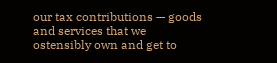our tax contributions — goods and services that we ostensibly own and get to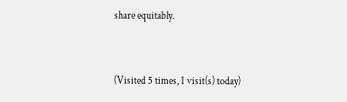share equitably.


(Visited 5 times, 1 visit(s) today)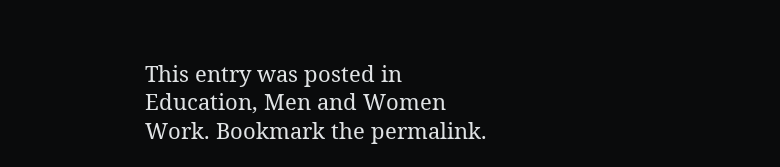This entry was posted in Education, Men and Women Work. Bookmark the permalink.